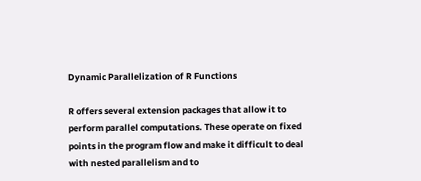Dynamic Parallelization of R Functions

R offers several extension packages that allow it to perform parallel computations. These operate on fixed points in the program flow and make it difficult to deal with nested parallelism and to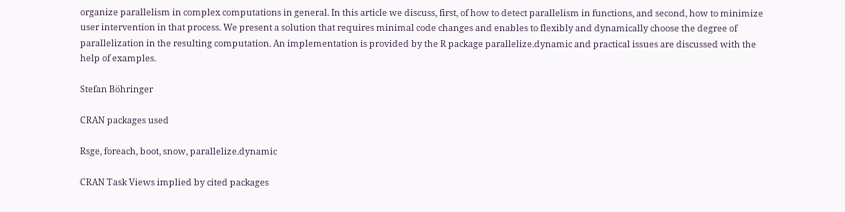organize parallelism in complex computations in general. In this article we discuss, first, of how to detect parallelism in functions, and second, how to minimize user intervention in that process. We present a solution that requires minimal code changes and enables to flexibly and dynamically choose the degree of parallelization in the resulting computation. An implementation is provided by the R package parallelize.dynamic and practical issues are discussed with the help of examples.

Stefan Böhringer

CRAN packages used

Rsge, foreach, boot, snow, parallelize.dynamic

CRAN Task Views implied by cited packages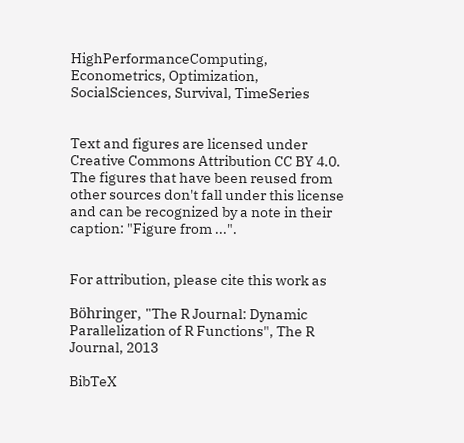HighPerformanceComputing, Econometrics, Optimization, SocialSciences, Survival, TimeSeries


Text and figures are licensed under Creative Commons Attribution CC BY 4.0. The figures that have been reused from other sources don't fall under this license and can be recognized by a note in their caption: "Figure from ...".


For attribution, please cite this work as

Böhringer, "The R Journal: Dynamic Parallelization of R Functions", The R Journal, 2013

BibTeX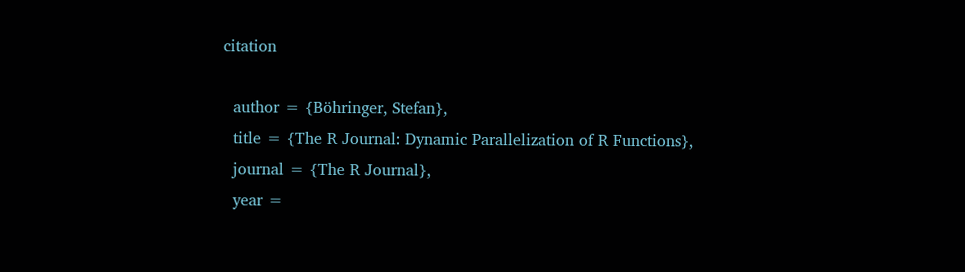citation

  author = {Böhringer, Stefan},
  title = {The R Journal: Dynamic Parallelization of R Functions},
  journal = {The R Journal},
  year =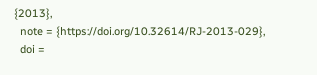{2013},
  note = {https://doi.org/10.32614/RJ-2013-029},
  doi =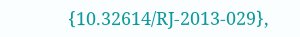{10.32614/RJ-2013-029},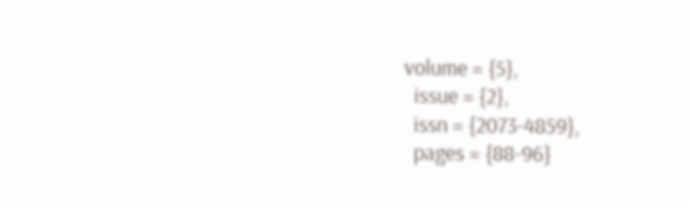volume = {5},
  issue = {2},
  issn = {2073-4859},
  pages = {88-96}